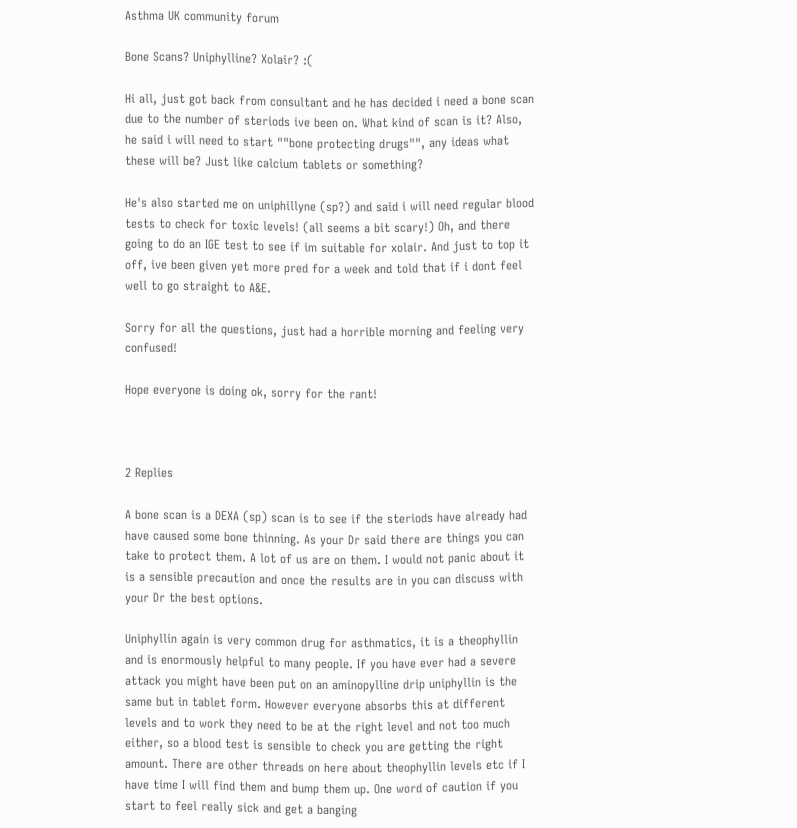Asthma UK community forum

Bone Scans? Uniphylline? Xolair? :(

Hi all, just got back from consultant and he has decided i need a bone scan due to the number of steriods ive been on. What kind of scan is it? Also, he said i will need to start ""bone protecting drugs"", any ideas what these will be? Just like calcium tablets or something?

He's also started me on uniphillyne (sp?) and said i will need regular blood tests to check for toxic levels! (all seems a bit scary!) Oh, and there going to do an IGE test to see if im suitable for xolair. And just to top it off, ive been given yet more pred for a week and told that if i dont feel well to go straight to A&E.

Sorry for all the questions, just had a horrible morning and feeling very confused!

Hope everyone is doing ok, sorry for the rant!



2 Replies

A bone scan is a DEXA (sp) scan is to see if the steriods have already had have caused some bone thinning. As your Dr said there are things you can take to protect them. A lot of us are on them. I would not panic about it is a sensible precaution and once the results are in you can discuss with your Dr the best options.

Uniphyllin again is very common drug for asthmatics, it is a theophyllin and is enormously helpful to many people. If you have ever had a severe attack you might have been put on an aminopylline drip uniphyllin is the same but in tablet form. However everyone absorbs this at different levels and to work they need to be at the right level and not too much either, so a blood test is sensible to check you are getting the right amount. There are other threads on here about theophyllin levels etc if I have time I will find them and bump them up. One word of caution if you start to feel really sick and get a banging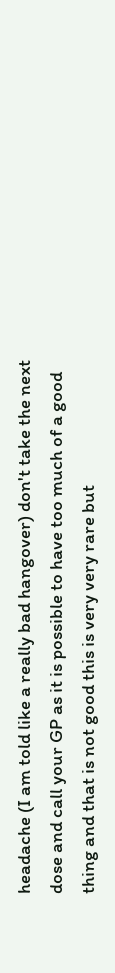headache (I am told like a really bad hangover) don't take the next dose and call your GP as it is possible to have too much of a good thing and that is not good this is very very rare but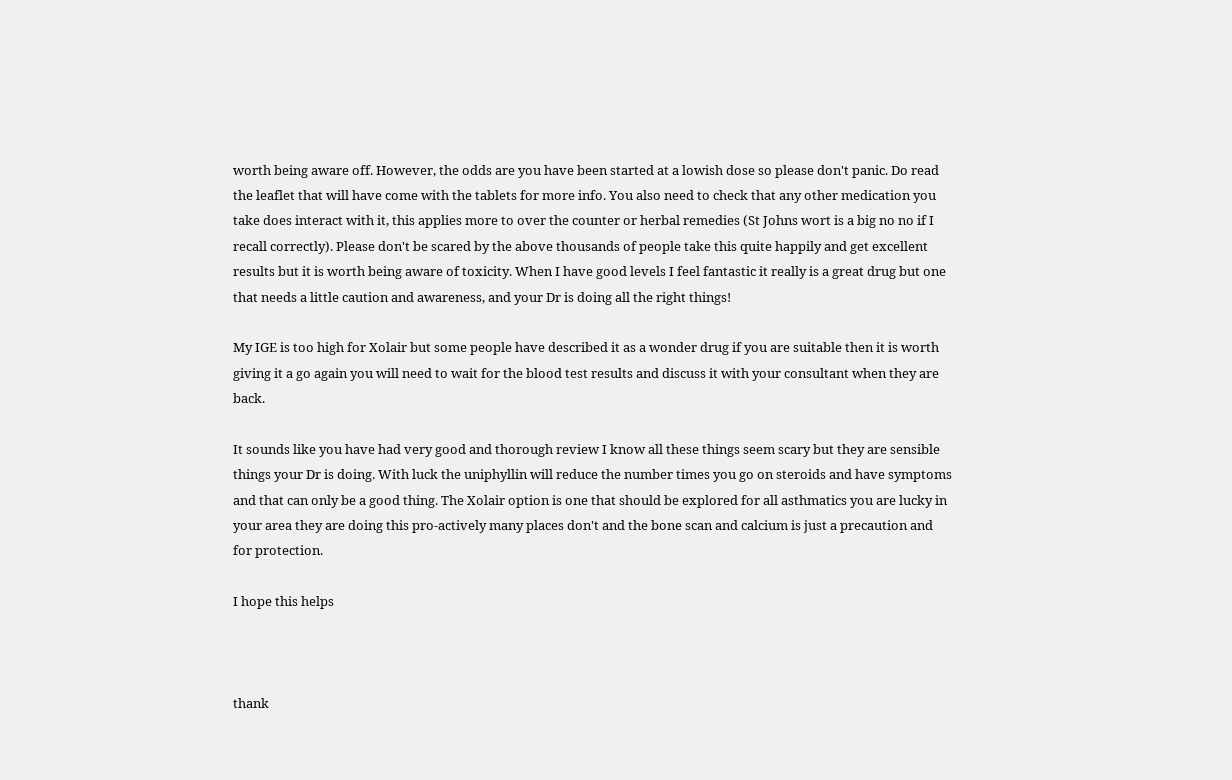worth being aware off. However, the odds are you have been started at a lowish dose so please don't panic. Do read the leaflet that will have come with the tablets for more info. You also need to check that any other medication you take does interact with it, this applies more to over the counter or herbal remedies (St Johns wort is a big no no if I recall correctly). Please don't be scared by the above thousands of people take this quite happily and get excellent results but it is worth being aware of toxicity. When I have good levels I feel fantastic it really is a great drug but one that needs a little caution and awareness, and your Dr is doing all the right things!

My IGE is too high for Xolair but some people have described it as a wonder drug if you are suitable then it is worth giving it a go again you will need to wait for the blood test results and discuss it with your consultant when they are back.

It sounds like you have had very good and thorough review I know all these things seem scary but they are sensible things your Dr is doing. With luck the uniphyllin will reduce the number times you go on steroids and have symptoms and that can only be a good thing. The Xolair option is one that should be explored for all asthmatics you are lucky in your area they are doing this pro-actively many places don't and the bone scan and calcium is just a precaution and for protection.

I hope this helps



thank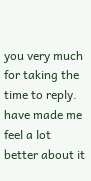you very much for taking the time to reply. have made me feel a lot better about it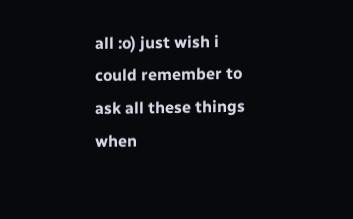all :o) just wish i could remember to ask all these things when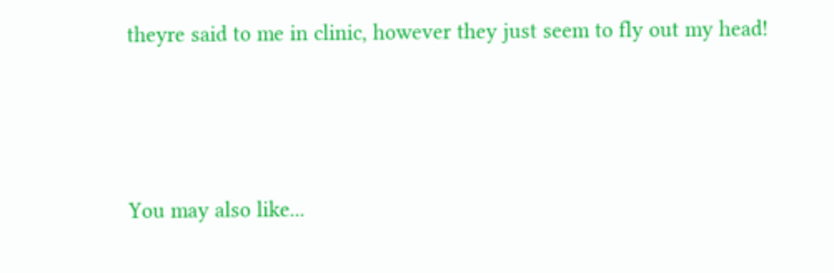theyre said to me in clinic, however they just seem to fly out my head!



You may also like...